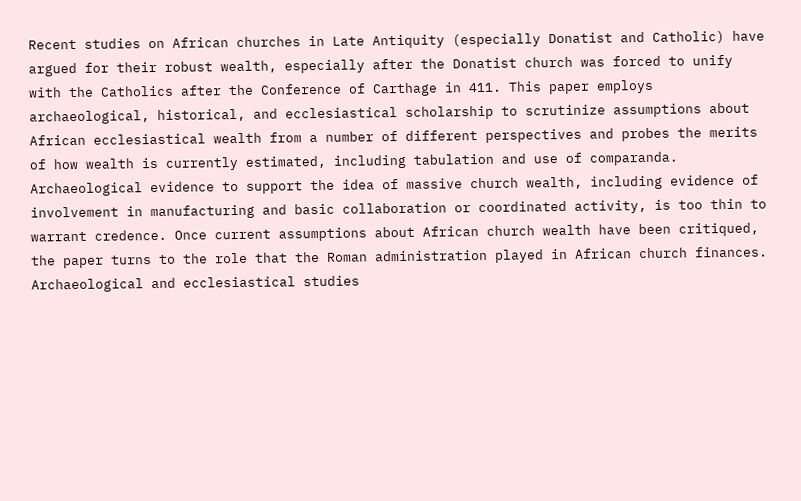Recent studies on African churches in Late Antiquity (especially Donatist and Catholic) have argued for their robust wealth, especially after the Donatist church was forced to unify with the Catholics after the Conference of Carthage in 411. This paper employs archaeological, historical, and ecclesiastical scholarship to scrutinize assumptions about African ecclesiastical wealth from a number of different perspectives and probes the merits of how wealth is currently estimated, including tabulation and use of comparanda. Archaeological evidence to support the idea of massive church wealth, including evidence of involvement in manufacturing and basic collaboration or coordinated activity, is too thin to warrant credence. Once current assumptions about African church wealth have been critiqued, the paper turns to the role that the Roman administration played in African church finances. Archaeological and ecclesiastical studies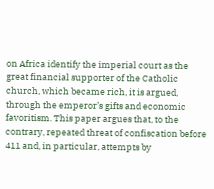on Africa identify the imperial court as the great financial supporter of the Catholic church, which became rich, it is argued, through the emperor’s gifts and economic favoritism. This paper argues that, to the contrary, repeated threat of confiscation before 411 and, in particular, attempts by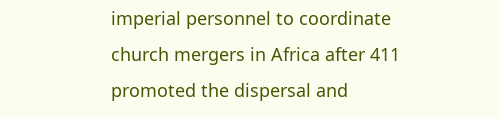imperial personnel to coordinate church mergers in Africa after 411 promoted the dispersal and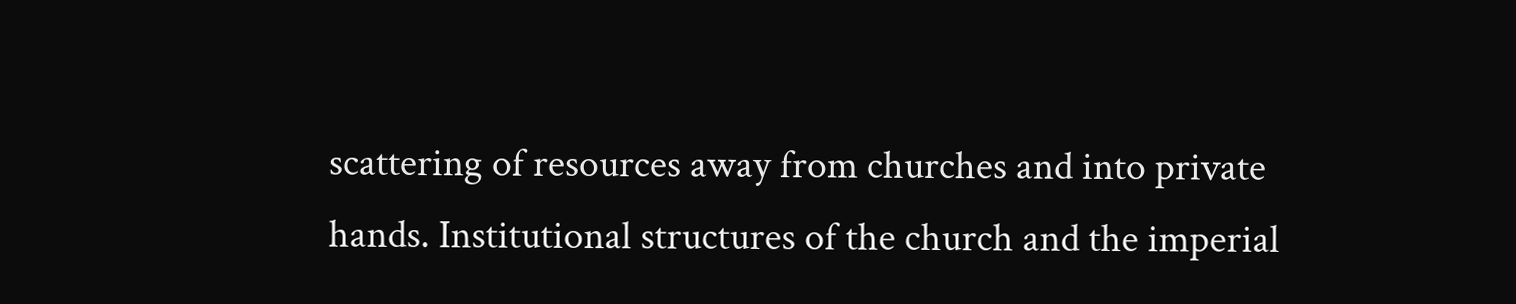scattering of resources away from churches and into private hands. Institutional structures of the church and the imperial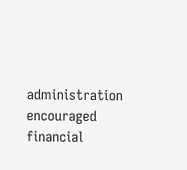administration encouraged financial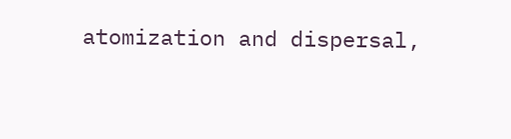atomization and dispersal,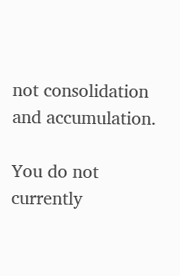not consolidation and accumulation.

You do not currently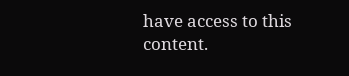have access to this content.